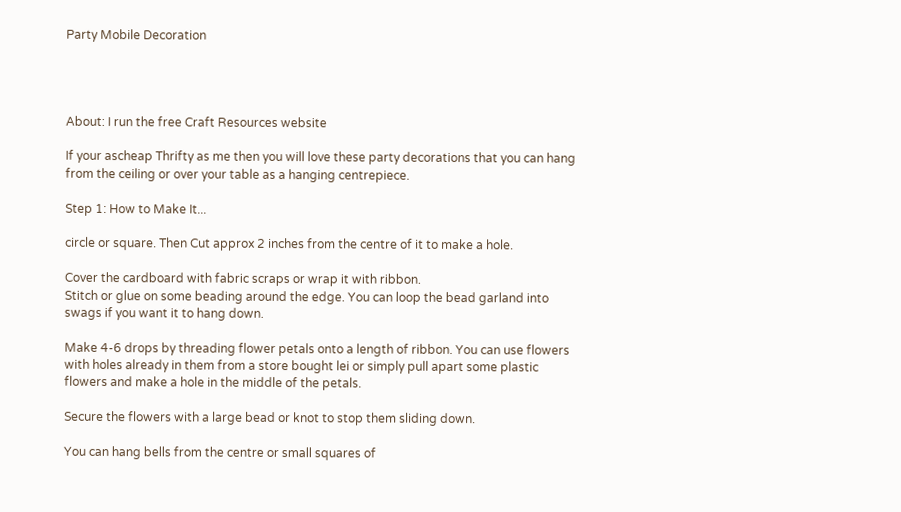Party Mobile Decoration




About: I run the free Craft Resources website

If your ascheap Thrifty as me then you will love these party decorations that you can hang from the ceiling or over your table as a hanging centrepiece.

Step 1: How to Make It...

circle or square. Then Cut approx 2 inches from the centre of it to make a hole.

Cover the cardboard with fabric scraps or wrap it with ribbon.
Stitch or glue on some beading around the edge. You can loop the bead garland into swags if you want it to hang down.

Make 4-6 drops by threading flower petals onto a length of ribbon. You can use flowers with holes already in them from a store bought lei or simply pull apart some plastic flowers and make a hole in the middle of the petals.

Secure the flowers with a large bead or knot to stop them sliding down.

You can hang bells from the centre or small squares of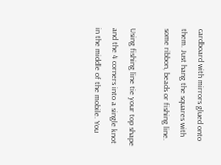cardboard with mirrors glued onto them. Just hang the squares with some ribbon, beads or fishing line.

Using fishing line tie your top shape and the 4 corners into a single knot in the middle of the mobile. You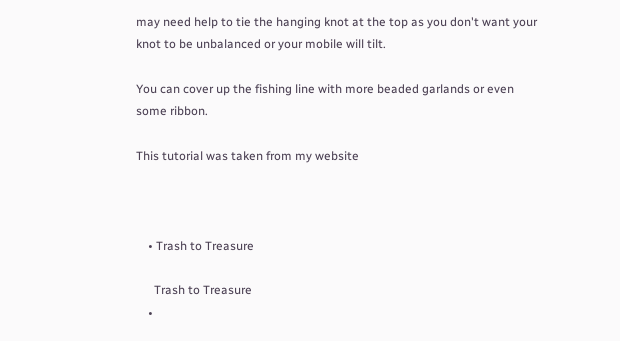may need help to tie the hanging knot at the top as you don't want your knot to be unbalanced or your mobile will tilt.

You can cover up the fishing line with more beaded garlands or even some ribbon.

This tutorial was taken from my website



    • Trash to Treasure

      Trash to Treasure
    •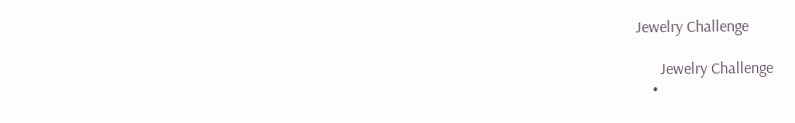Jewelry Challenge

      Jewelry Challenge
    •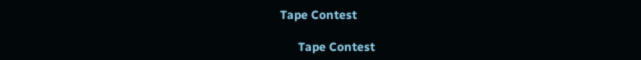Tape Contest

      Tape Contest